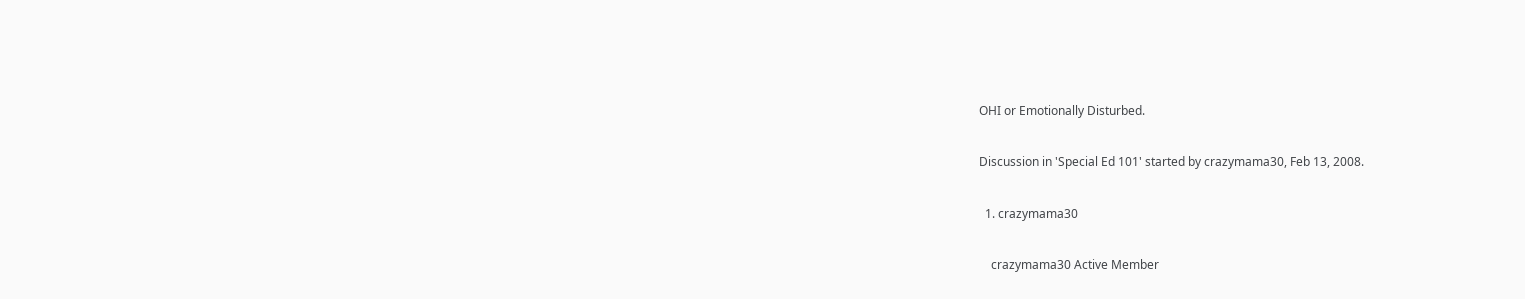OHI or Emotionally Disturbed.

Discussion in 'Special Ed 101' started by crazymama30, Feb 13, 2008.

  1. crazymama30

    crazymama30 Active Member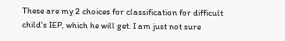These are my 2 choices for classification for difficult child's IEP, which he will get. I am just not sure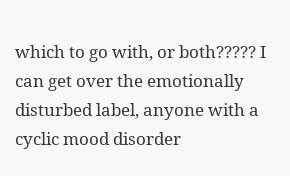which to go with, or both????? I can get over the emotionally disturbed label, anyone with a cyclic mood disorder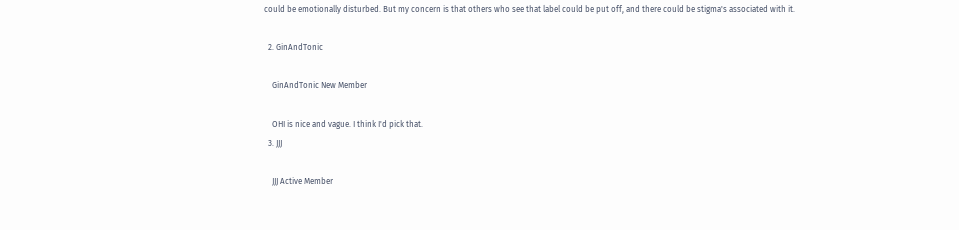could be emotionally disturbed. But my concern is that others who see that label could be put off, and there could be stigma's associated with it.

  2. GinAndTonic

    GinAndTonic New Member

    OHI is nice and vague. I think I'd pick that.
  3. JJJ

    JJJ Active Member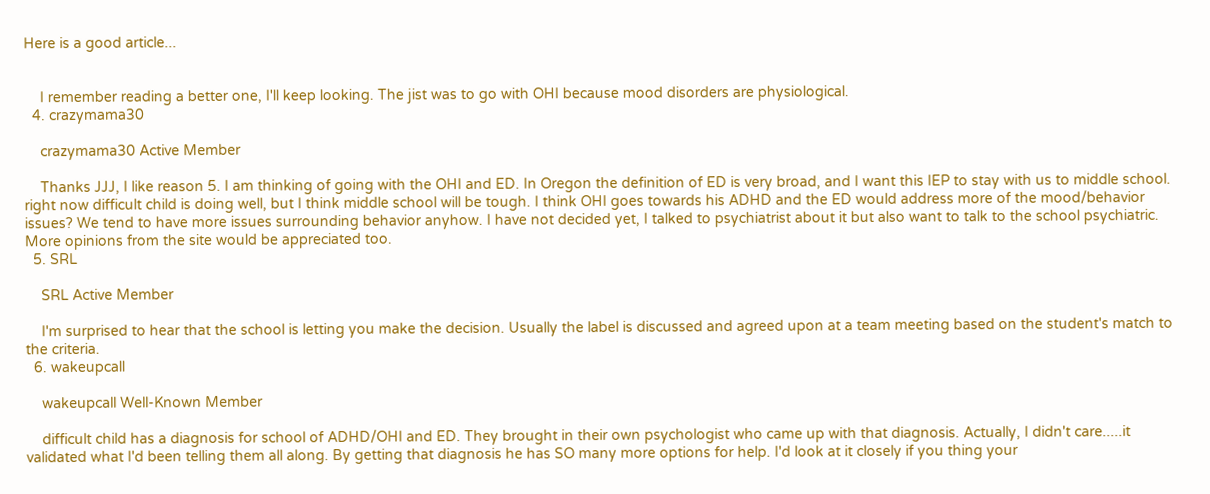Here is a good article...


    I remember reading a better one, I'll keep looking. The jist was to go with OHI because mood disorders are physiological.
  4. crazymama30

    crazymama30 Active Member

    Thanks JJJ, I like reason 5. I am thinking of going with the OHI and ED. In Oregon the definition of ED is very broad, and I want this IEP to stay with us to middle school. right now difficult child is doing well, but I think middle school will be tough. I think OHI goes towards his ADHD and the ED would address more of the mood/behavior issues? We tend to have more issues surrounding behavior anyhow. I have not decided yet, I talked to psychiatrist about it but also want to talk to the school psychiatric. More opinions from the site would be appreciated too.
  5. SRL

    SRL Active Member

    I'm surprised to hear that the school is letting you make the decision. Usually the label is discussed and agreed upon at a team meeting based on the student's match to the criteria.
  6. wakeupcall

    wakeupcall Well-Known Member

    difficult child has a diagnosis for school of ADHD/OHI and ED. They brought in their own psychologist who came up with that diagnosis. Actually, I didn't care.....it validated what I'd been telling them all along. By getting that diagnosis he has SO many more options for help. I'd look at it closely if you thing your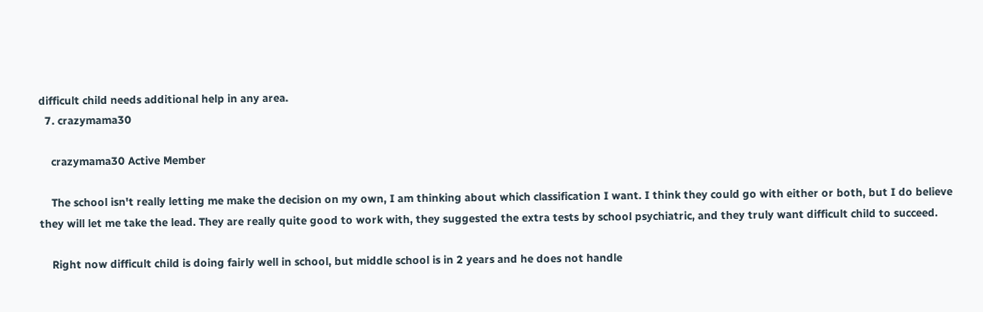difficult child needs additional help in any area.
  7. crazymama30

    crazymama30 Active Member

    The school isn't really letting me make the decision on my own, I am thinking about which classification I want. I think they could go with either or both, but I do believe they will let me take the lead. They are really quite good to work with, they suggested the extra tests by school psychiatric, and they truly want difficult child to succeed.

    Right now difficult child is doing fairly well in school, but middle school is in 2 years and he does not handle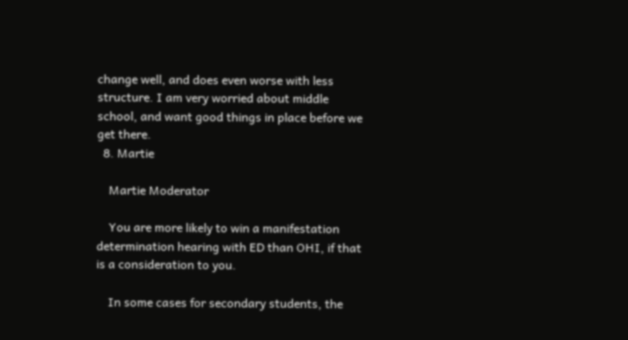change well, and does even worse with less structure. I am very worried about middle school, and want good things in place before we get there.
  8. Martie

    Martie Moderator

    You are more likely to win a manifestation determination hearing with ED than OHI, if that is a consideration to you.

    In some cases for secondary students, the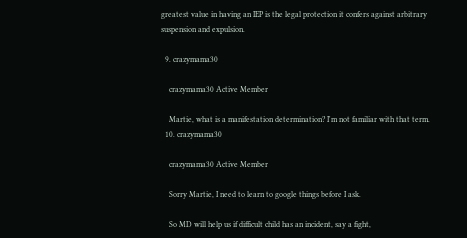greatest value in having an IEP is the legal protection it confers against arbitrary suspension and expulsion.

  9. crazymama30

    crazymama30 Active Member

    Martie, what is a manifestation determination? I'm not familiar with that term.
  10. crazymama30

    crazymama30 Active Member

    Sorry Martie, I need to learn to google things before I ask.

    So MD will help us if difficult child has an incident, say a fight,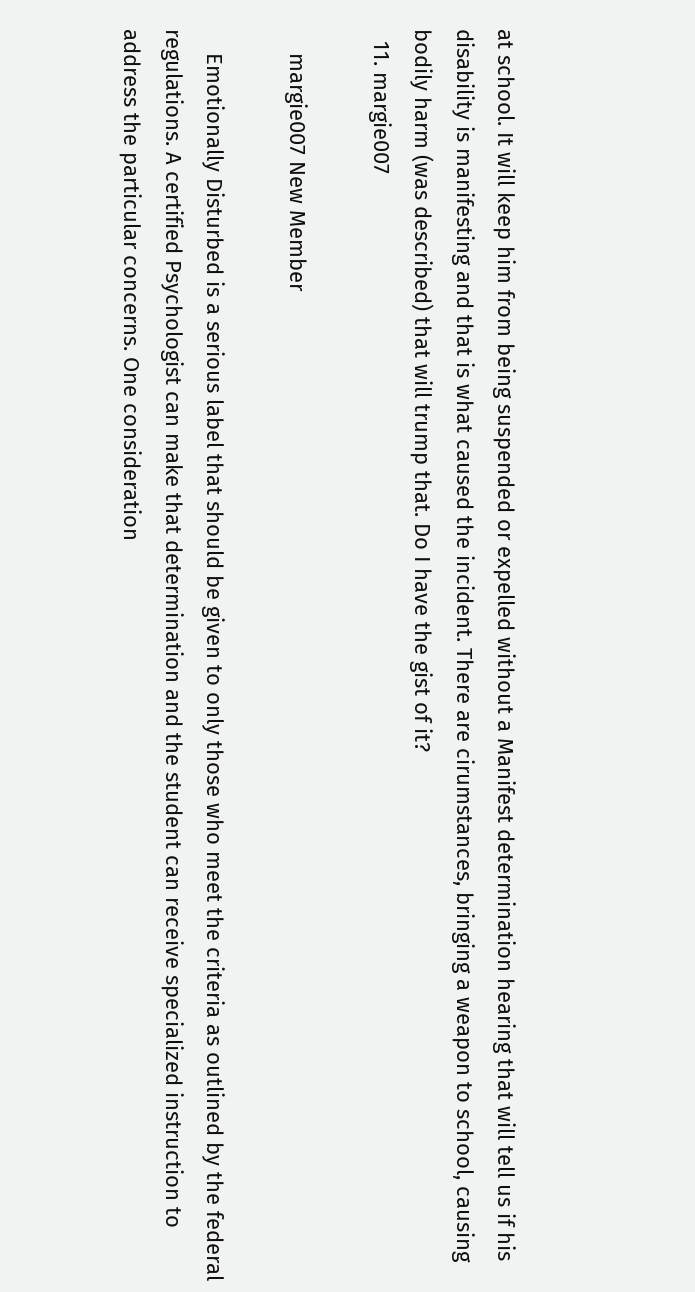at school. It will keep him from being suspended or expelled without a Manifest determination hearing that will tell us if his disability is manifesting and that is what caused the incident. There are cirumstances, bringing a weapon to school, causing bodily harm (was described) that will trump that. Do I have the gist of it?
  11. margie007

    margie007 New Member

    Emotionally Disturbed is a serious label that should be given to only those who meet the criteria as outlined by the federal regulations. A certified Psychologist can make that determination and the student can receive specialized instruction to address the particular concerns. One consideration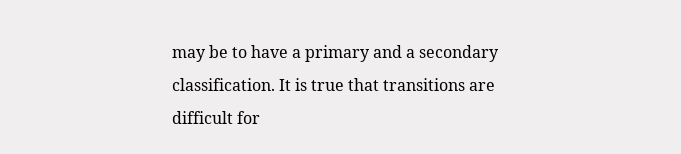may be to have a primary and a secondary classification. It is true that transitions are difficult for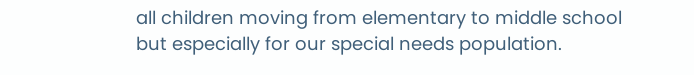all children moving from elementary to middle school but especially for our special needs population.